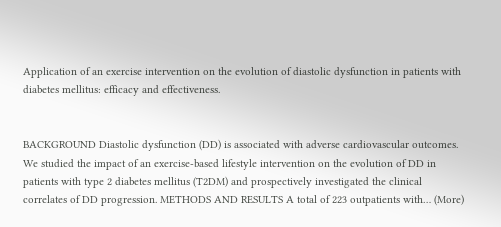Application of an exercise intervention on the evolution of diastolic dysfunction in patients with diabetes mellitus: efficacy and effectiveness.


BACKGROUND Diastolic dysfunction (DD) is associated with adverse cardiovascular outcomes. We studied the impact of an exercise-based lifestyle intervention on the evolution of DD in patients with type 2 diabetes mellitus (T2DM) and prospectively investigated the clinical correlates of DD progression. METHODS AND RESULTS A total of 223 outpatients with… (More)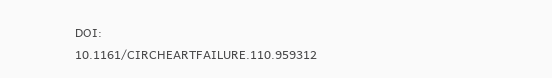DOI: 10.1161/CIRCHEARTFAILURE.110.959312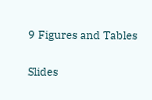9 Figures and Tables

Slides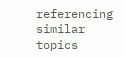referencing similar topics